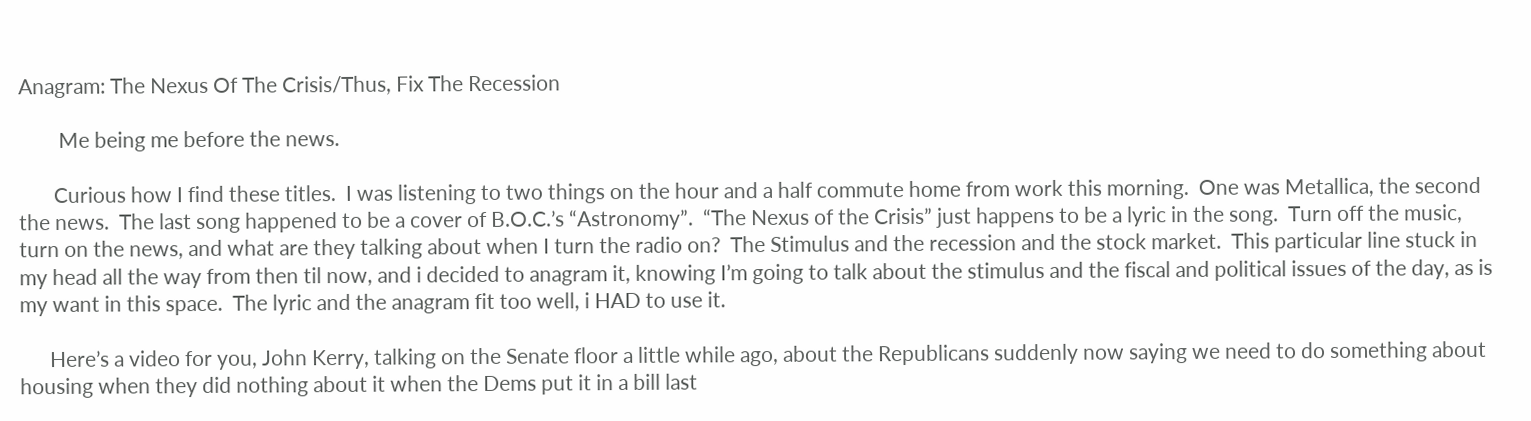Anagram: The Nexus Of The Crisis/Thus, Fix The Recession

        Me being me before the news.

       Curious how I find these titles.  I was listening to two things on the hour and a half commute home from work this morning.  One was Metallica, the second the news.  The last song happened to be a cover of B.O.C.’s “Astronomy”.  “The Nexus of the Crisis” just happens to be a lyric in the song.  Turn off the music, turn on the news, and what are they talking about when I turn the radio on?  The Stimulus and the recession and the stock market.  This particular line stuck in my head all the way from then til now, and i decided to anagram it, knowing I’m going to talk about the stimulus and the fiscal and political issues of the day, as is my want in this space.  The lyric and the anagram fit too well, i HAD to use it.

      Here’s a video for you, John Kerry, talking on the Senate floor a little while ago, about the Republicans suddenly now saying we need to do something about housing when they did nothing about it when the Dems put it in a bill last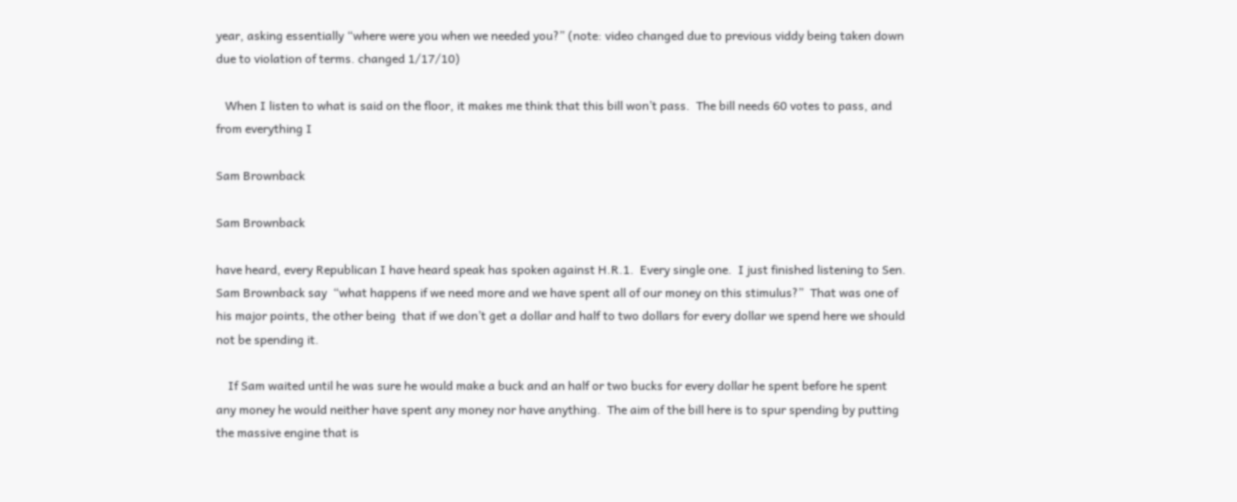year, asking essentially “where were you when we needed you?” (note: video changed due to previous viddy being taken down due to violation of terms. changed 1/17/10)

   When I listen to what is said on the floor, it makes me think that this bill won’t pass.  The bill needs 60 votes to pass, and from everything I

Sam Brownback

Sam Brownback

have heard, every Republican I have heard speak has spoken against H.R.1.  Every single one.  I just finished listening to Sen. Sam Brownback say  “what happens if we need more and we have spent all of our money on this stimulus?”  That was one of his major points, the other being  that if we don’t get a dollar and half to two dollars for every dollar we spend here we should not be spending it.

    If Sam waited until he was sure he would make a buck and an half or two bucks for every dollar he spent before he spent any money he would neither have spent any money nor have anything.  The aim of the bill here is to spur spending by putting the massive engine that is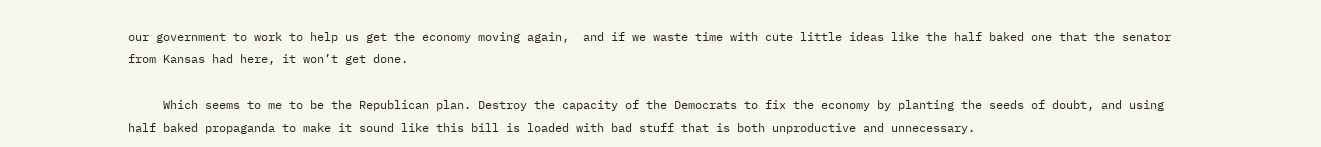our government to work to help us get the economy moving again,  and if we waste time with cute little ideas like the half baked one that the senator from Kansas had here, it won’t get done.

     Which seems to me to be the Republican plan. Destroy the capacity of the Democrats to fix the economy by planting the seeds of doubt, and using half baked propaganda to make it sound like this bill is loaded with bad stuff that is both unproductive and unnecessary.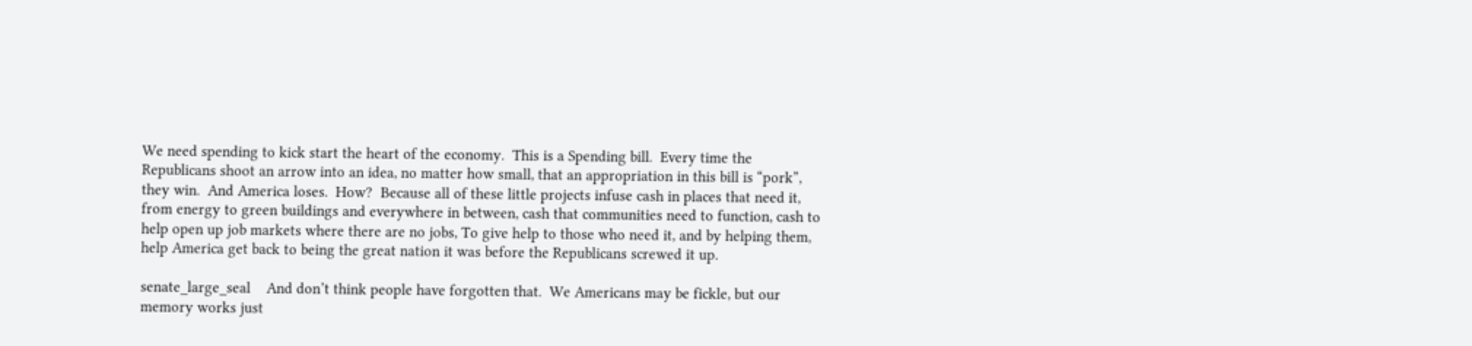We need spending to kick start the heart of the economy.  This is a Spending bill.  Every time the Republicans shoot an arrow into an idea, no matter how small, that an appropriation in this bill is “pork”, they win.  And America loses.  How?  Because all of these little projects infuse cash in places that need it, from energy to green buildings and everywhere in between, cash that communities need to function, cash to help open up job markets where there are no jobs, To give help to those who need it, and by helping them, help America get back to being the great nation it was before the Republicans screwed it up.

senate_large_seal    And don’t think people have forgotten that.  We Americans may be fickle, but our memory works just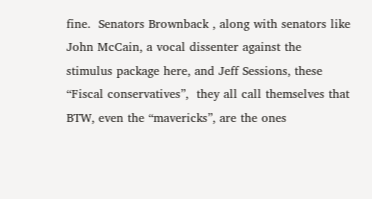fine.  Senators Brownback , along with senators like John McCain, a vocal dissenter against the stimulus package here, and Jeff Sessions, these “Fiscal conservatives”,  they all call themselves that BTW, even the “mavericks”, are the ones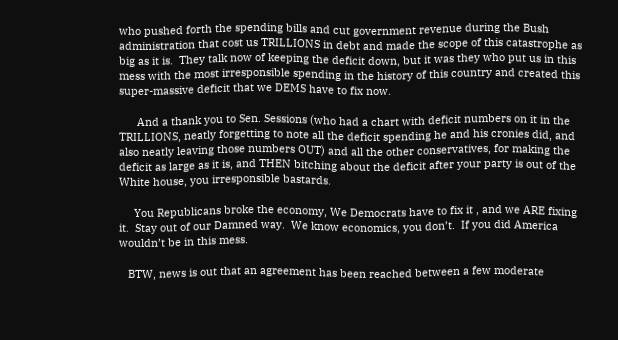who pushed forth the spending bills and cut government revenue during the Bush administration that cost us TRILLIONS in debt and made the scope of this catastrophe as big as it is.  They talk now of keeping the deficit down, but it was they who put us in this mess with the most irresponsible spending in the history of this country and created this super-massive deficit that we DEMS have to fix now.

      And a thank you to Sen. Sessions (who had a chart with deficit numbers on it in the TRILLIONS, neatly forgetting to note all the deficit spending he and his cronies did, and also neatly leaving those numbers OUT) and all the other conservatives, for making the deficit as large as it is, and THEN bitching about the deficit after your party is out of the White house, you irresponsible bastards.

     You Republicans broke the economy, We Democrats have to fix it , and we ARE fixing it.  Stay out of our Damned way.  We know economics, you don’t.  If you did America wouldn’t be in this mess.

   BTW, news is out that an agreement has been reached between a few moderate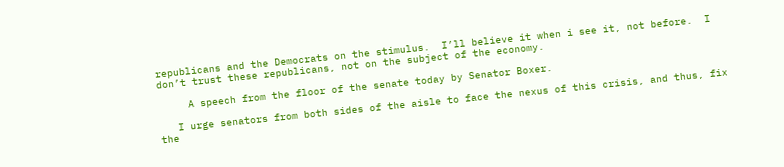republicans and the Democrats on the stimulus.  I’ll believe it when i see it, not before.  I don’t trust these republicans, not on the subject of the economy.

     A speech from the floor of the senate today by Senator Boxer.

   I urge senators from both sides of the aisle to face the nexus of this crisis, and thus, fix the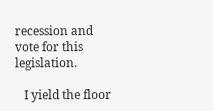recession and vote for this legislation.

   I yield the floor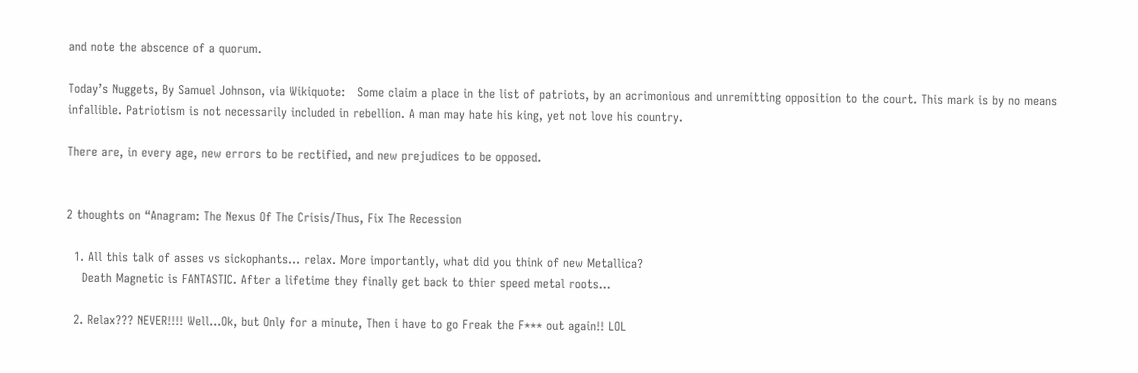and note the abscence of a quorum.

Today’s Nuggets, By Samuel Johnson, via Wikiquote:   Some claim a place in the list of patriots, by an acrimonious and unremitting opposition to the court. This mark is by no means infallible. Patriotism is not necessarily included in rebellion. A man may hate his king, yet not love his country.

There are, in every age, new errors to be rectified, and new prejudices to be opposed.


2 thoughts on “Anagram: The Nexus Of The Crisis/Thus, Fix The Recession

  1. All this talk of asses vs sickophants… relax. More importantly, what did you think of new Metallica?
    Death Magnetic is FANTASTIC. After a lifetime they finally get back to thier speed metal roots…

  2. Relax??? NEVER!!!! Well…Ok, but Only for a minute, Then i have to go Freak the F*** out again!! LOL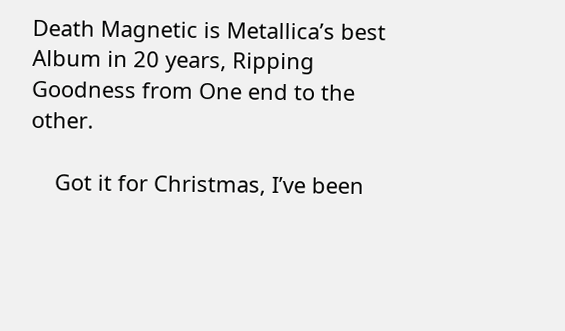Death Magnetic is Metallica’s best Album in 20 years, Ripping Goodness from One end to the other.

    Got it for Christmas, I’ve been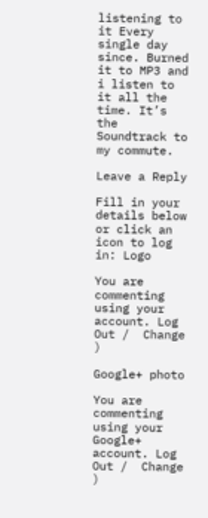listening to it Every single day since. Burned it to MP3 and i listen to it all the time. It’s the Soundtrack to my commute.

Leave a Reply

Fill in your details below or click an icon to log in: Logo

You are commenting using your account. Log Out /  Change )

Google+ photo

You are commenting using your Google+ account. Log Out /  Change )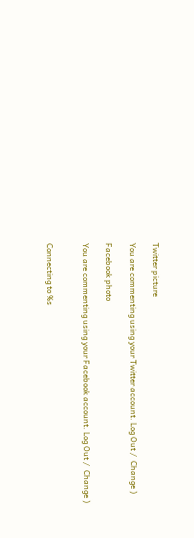Twitter picture

You are commenting using your Twitter account. Log Out /  Change )

Facebook photo

You are commenting using your Facebook account. Log Out /  Change )


Connecting to %s